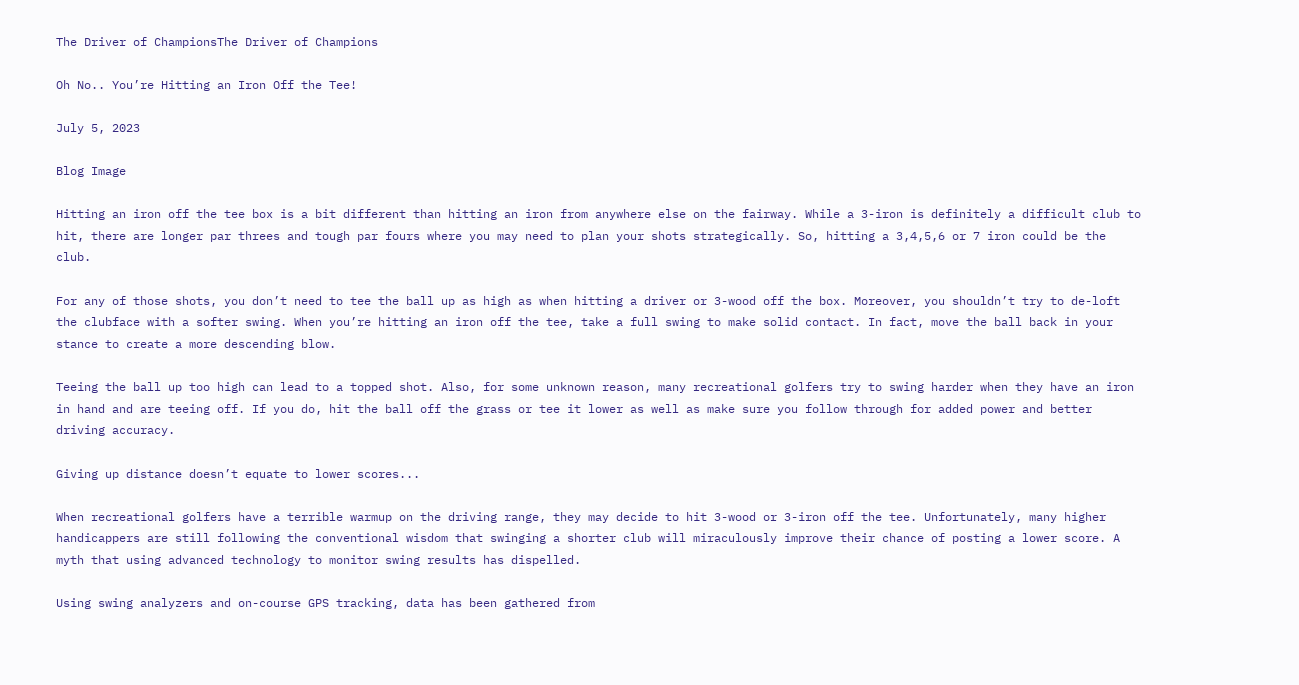The Driver of ChampionsThe Driver of Champions

Oh No.. You’re Hitting an Iron Off the Tee!

July 5, 2023

Blog Image

Hitting an iron off the tee box is a bit different than hitting an iron from anywhere else on the fairway. While a 3-iron is definitely a difficult club to hit, there are longer par threes and tough par fours where you may need to plan your shots strategically. So, hitting a 3,4,5,6 or 7 iron could be the club.

For any of those shots, you don’t need to tee the ball up as high as when hitting a driver or 3-wood off the box. Moreover, you shouldn’t try to de-loft the clubface with a softer swing. When you’re hitting an iron off the tee, take a full swing to make solid contact. In fact, move the ball back in your stance to create a more descending blow.

Teeing the ball up too high can lead to a topped shot. Also, for some unknown reason, many recreational golfers try to swing harder when they have an iron in hand and are teeing off. If you do, hit the ball off the grass or tee it lower as well as make sure you follow through for added power and better driving accuracy.

Giving up distance doesn’t equate to lower scores...

When recreational golfers have a terrible warmup on the driving range, they may decide to hit 3-wood or 3-iron off the tee. Unfortunately, many higher handicappers are still following the conventional wisdom that swinging a shorter club will miraculously improve their chance of posting a lower score. A myth that using advanced technology to monitor swing results has dispelled.

Using swing analyzers and on-course GPS tracking, data has been gathered from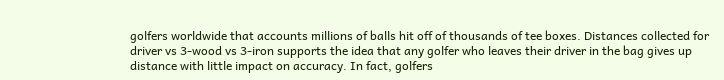golfers worldwide that accounts millions of balls hit off of thousands of tee boxes. Distances collected for driver vs 3-wood vs 3-iron supports the idea that any golfer who leaves their driver in the bag gives up distance with little impact on accuracy. In fact, golfers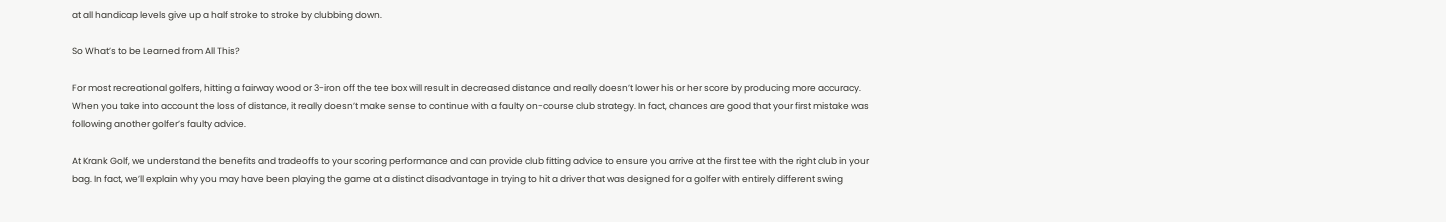at all handicap levels give up a half stroke to stroke by clubbing down.

So What’s to be Learned from All This?

For most recreational golfers, hitting a fairway wood or 3-iron off the tee box will result in decreased distance and really doesn’t lower his or her score by producing more accuracy. When you take into account the loss of distance, it really doesn’t make sense to continue with a faulty on-course club strategy. In fact, chances are good that your first mistake was following another golfer’s faulty advice.

At Krank Golf, we understand the benefits and tradeoffs to your scoring performance and can provide club fitting advice to ensure you arrive at the first tee with the right club in your bag. In fact, we’ll explain why you may have been playing the game at a distinct disadvantage in trying to hit a driver that was designed for a golfer with entirely different swing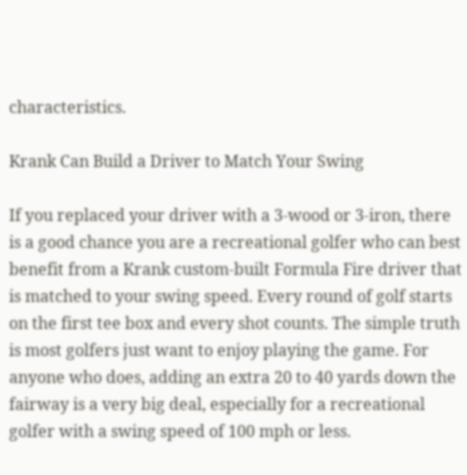characteristics.

Krank Can Build a Driver to Match Your Swing

If you replaced your driver with a 3-wood or 3-iron, there is a good chance you are a recreational golfer who can best benefit from a Krank custom-built Formula Fire driver that is matched to your swing speed. Every round of golf starts on the first tee box and every shot counts. The simple truth is most golfers just want to enjoy playing the game. For anyone who does, adding an extra 20 to 40 yards down the fairway is a very big deal, especially for a recreational golfer with a swing speed of 100 mph or less.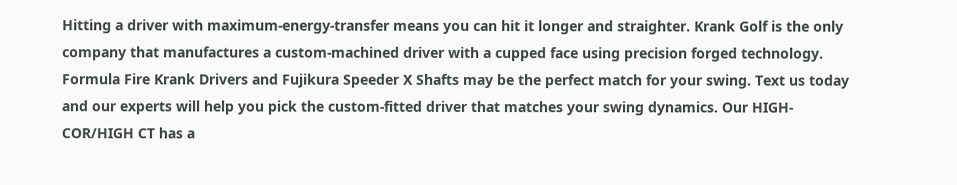Hitting a driver with maximum-energy-transfer means you can hit it longer and straighter. Krank Golf is the only company that manufactures a custom-machined driver with a cupped face using precision forged technology. Formula Fire Krank Drivers and Fujikura Speeder X Shafts may be the perfect match for your swing. Text us today and our experts will help you pick the custom-fitted driver that matches your swing dynamics. Our HIGH-COR/HIGH CT has a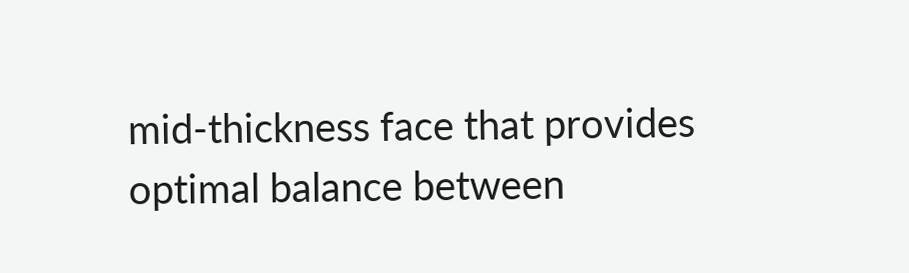mid-thickness face that provides optimal balance between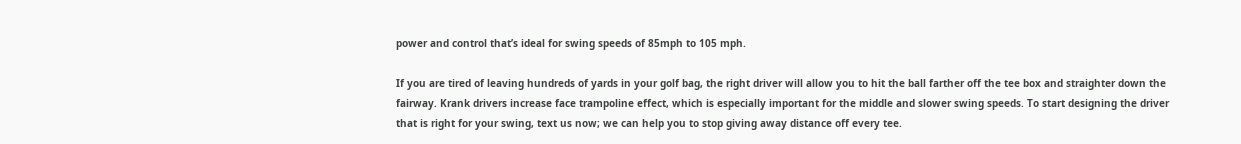power and control that’s ideal for swing speeds of 85mph to 105 mph.

If you are tired of leaving hundreds of yards in your golf bag, the right driver will allow you to hit the ball farther off the tee box and straighter down the fairway. Krank drivers increase face trampoline effect, which is especially important for the middle and slower swing speeds. To start designing the driver that is right for your swing, text us now; we can help you to stop giving away distance off every tee.